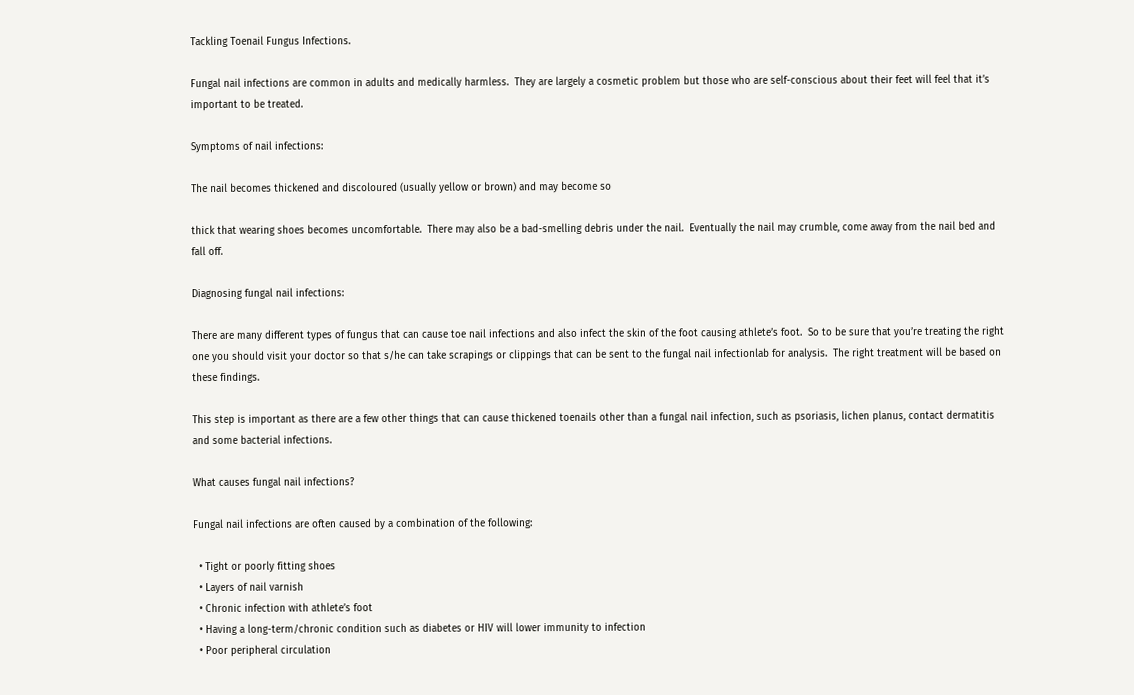Tackling Toenail Fungus Infections.

Fungal nail infections are common in adults and medically harmless.  They are largely a cosmetic problem but those who are self-conscious about their feet will feel that it’s important to be treated.

Symptoms of nail infections:

The nail becomes thickened and discoloured (usually yellow or brown) and may become so

thick that wearing shoes becomes uncomfortable.  There may also be a bad-smelling debris under the nail.  Eventually the nail may crumble, come away from the nail bed and fall off.

Diagnosing fungal nail infections:

There are many different types of fungus that can cause toe nail infections and also infect the skin of the foot causing athlete’s foot.  So to be sure that you’re treating the right one you should visit your doctor so that s/he can take scrapings or clippings that can be sent to the fungal nail infectionlab for analysis.  The right treatment will be based on these findings.

This step is important as there are a few other things that can cause thickened toenails other than a fungal nail infection, such as psoriasis, lichen planus, contact dermatitis and some bacterial infections.

What causes fungal nail infections?

Fungal nail infections are often caused by a combination of the following:

  • Tight or poorly fitting shoes
  • Layers of nail varnish
  • Chronic infection with athlete’s foot
  • Having a long-term/chronic condition such as diabetes or HIV will lower immunity to infection
  • Poor peripheral circulation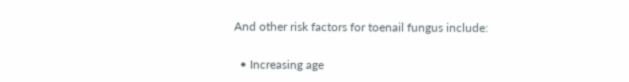And other risk factors for toenail fungus include:

  • Increasing age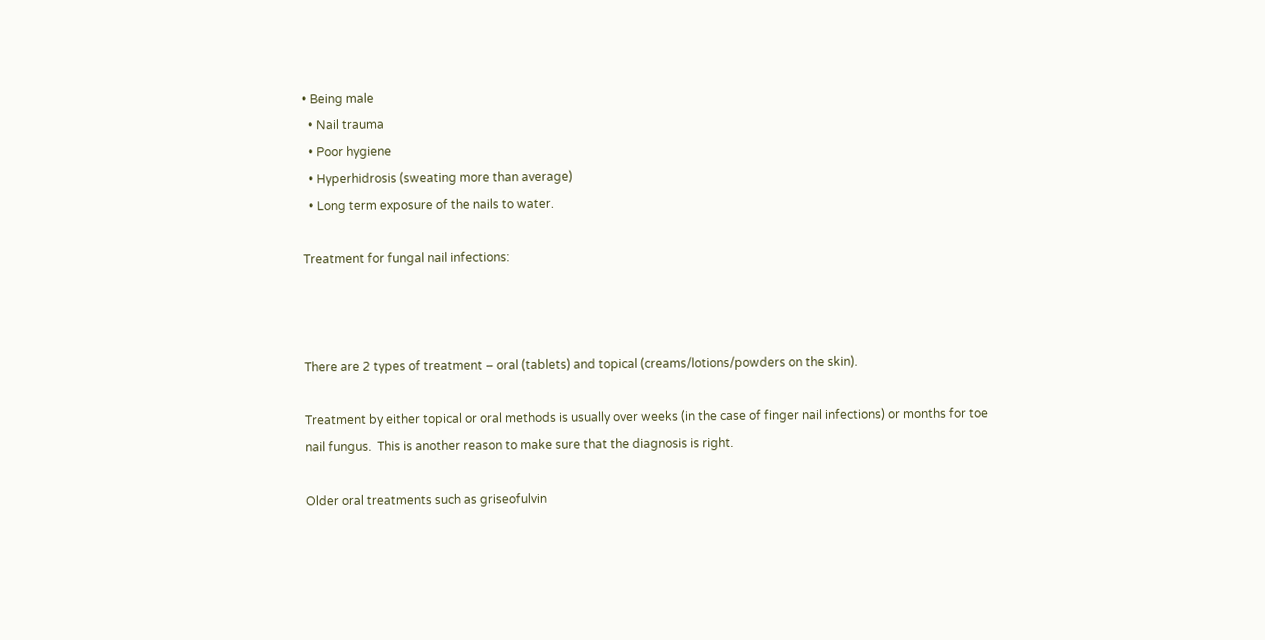• Being male
  • Nail trauma
  • Poor hygiene
  • Hyperhidrosis (sweating more than average)
  • Long term exposure of the nails to water.

Treatment for fungal nail infections:



There are 2 types of treatment – oral (tablets) and topical (creams/lotions/powders on the skin).

Treatment by either topical or oral methods is usually over weeks (in the case of finger nail infections) or months for toe nail fungus.  This is another reason to make sure that the diagnosis is right.

Older oral treatments such as griseofulvin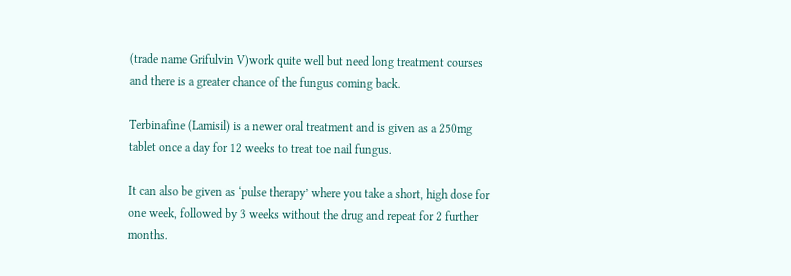(trade name Grifulvin V)work quite well but need long treatment courses and there is a greater chance of the fungus coming back.

Terbinafine (Lamisil) is a newer oral treatment and is given as a 250mg tablet once a day for 12 weeks to treat toe nail fungus.

It can also be given as ‘pulse therapy’ where you take a short, high dose for one week, followed by 3 weeks without the drug and repeat for 2 further months.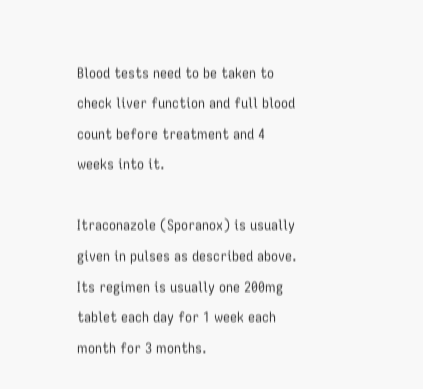Blood tests need to be taken to check liver function and full blood count before treatment and 4 weeks into it.

Itraconazole (Sporanox) is usually given in pulses as described above.  Its regimen is usually one 200mg tablet each day for 1 week each month for 3 months.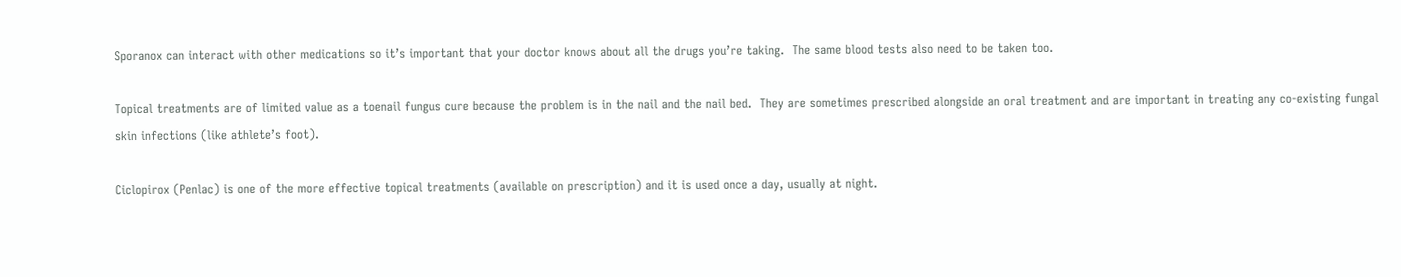Sporanox can interact with other medications so it’s important that your doctor knows about all the drugs you’re taking.  The same blood tests also need to be taken too.

Topical treatments are of limited value as a toenail fungus cure because the problem is in the nail and the nail bed.  They are sometimes prescribed alongside an oral treatment and are important in treating any co-existing fungal skin infections (like athlete’s foot).

Ciclopirox (Penlac) is one of the more effective topical treatments (available on prescription) and it is used once a day, usually at night.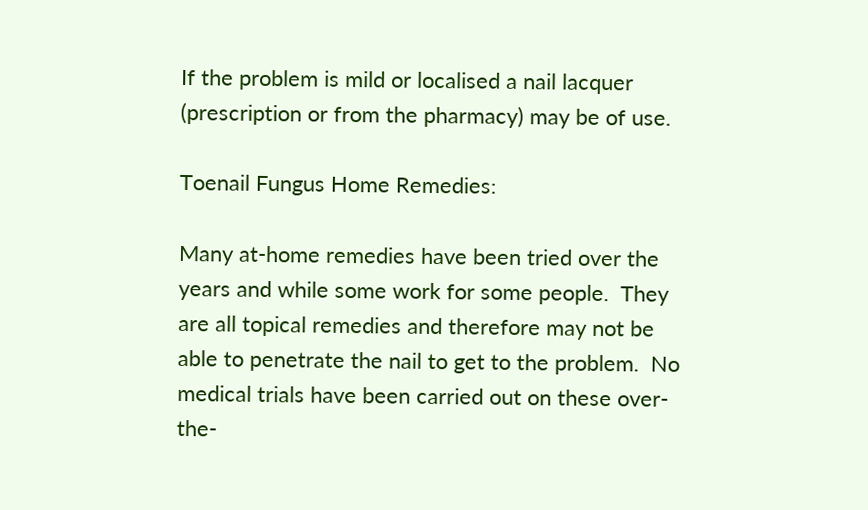If the problem is mild or localised a nail lacquer (prescription or from the pharmacy) may be of use.

Toenail Fungus Home Remedies:

Many at-home remedies have been tried over the years and while some work for some people.  They are all topical remedies and therefore may not be able to penetrate the nail to get to the problem.  No medical trials have been carried out on these over-the-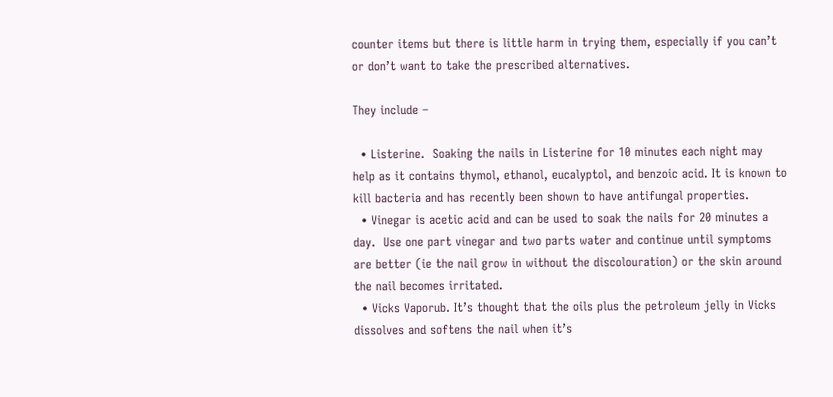counter items but there is little harm in trying them, especially if you can’t or don’t want to take the prescribed alternatives.

They include –

  • Listerine.  Soaking the nails in Listerine for 10 minutes each night may help as it contains thymol, ethanol, eucalyptol, and benzoic acid. It is known to kill bacteria and has recently been shown to have antifungal properties.
  • Vinegar is acetic acid and can be used to soak the nails for 20 minutes a day.  Use one part vinegar and two parts water and continue until symptoms are better (ie the nail grow in without the discolouration) or the skin around the nail becomes irritated.
  • Vicks Vaporub. It’s thought that the oils plus the petroleum jelly in Vicks dissolves and softens the nail when it’s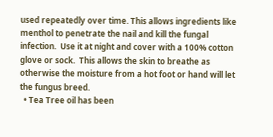used repeatedly over time. This allows ingredients like menthol to penetrate the nail and kill the fungal infection.  Use it at night and cover with a 100% cotton glove or sock.  This allows the skin to breathe as otherwise the moisture from a hot foot or hand will let the fungus breed.
  • Tea Tree oil has been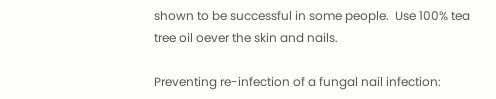shown to be successful in some people.  Use 100% tea tree oil oever the skin and nails.

Preventing re-infection of a fungal nail infection: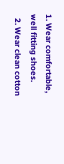1. Wear comfortable, well fitting shoes.
  2. Wear clean cotton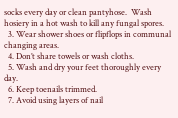socks every day or clean pantyhose.  Wash hosiery in a hot wash to kill any fungal spores.
  3. Wear shower shoes or flipflops in communal changing areas.
  4. Don’t share towels or wash cloths.
  5. Wash and dry your feet thoroughly every day.
  6. Keep toenails trimmed.
  7. Avoid using layers of nail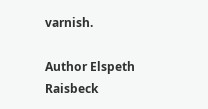varnish.

Author Elspeth Raisbeck